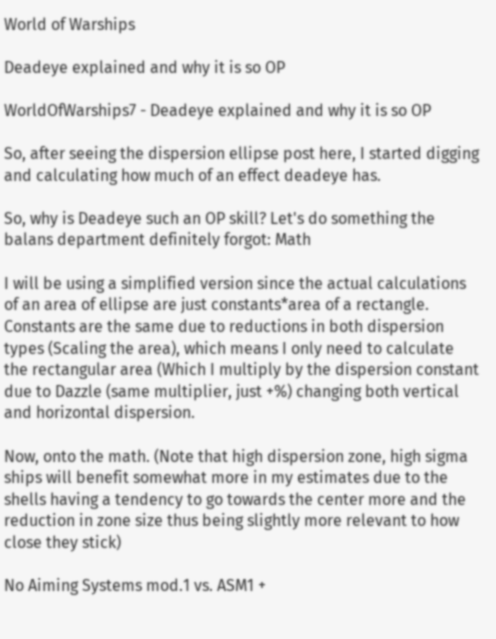World of Warships

Deadeye explained and why it is so OP

WorldOfWarships7 - Deadeye explained and why it is so OP

So, after seeing the dispersion ellipse post here, I started digging and calculating how much of an effect deadeye has.

So, why is Deadeye such an OP skill? Let's do something the balans department definitely forgot: Math

I will be using a simplified version since the actual calculations of an area of ellipse are just constants*area of a rectangle. Constants are the same due to reductions in both dispersion types (Scaling the area), which means I only need to calculate the rectangular area (Which I multiply by the dispersion constant due to Dazzle (same multiplier, just +%) changing both vertical and horizontal dispersion.

Now, onto the math. (Note that high dispersion zone, high sigma ships will benefit somewhat more in my estimates due to the shells having a tendency to go towards the center more and the reduction in zone size thus being slightly more relevant to how close they stick)

No Aiming Systems mod.1 vs. ASM1 +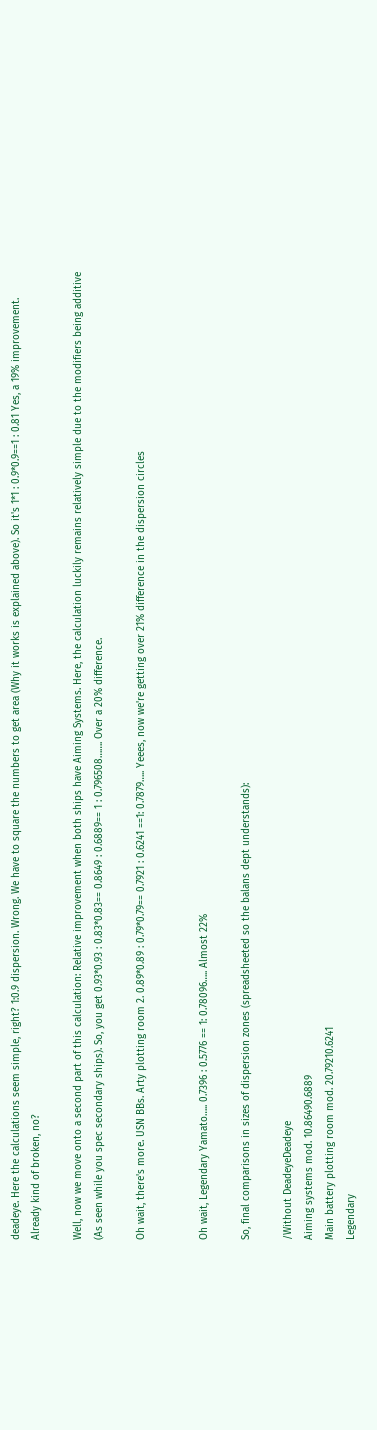deadeye. Here the calculations seem simple, right? 1:0.9 dispersion. Wrong. We have to square the numbers to get area (Why it works is explained above). So it's 1*1 : 0.9*0.9==1 : 0.81 Yes, a 19% improvement. Already kind of broken, no?

Well, now we move onto a second part of this calculation: Relative improvement when both ships have Aiming Systems. Here, the calculation luckily remains relatively simple due to the modifiers being additive (As seen while you spec secondary ships). So, you get 0.93*0.93 : 0.83*0.83== 0.8649 : 0.6889== 1 : 0.796508……. Over a 20% difference.

Oh wait, there's more. USN BBs. Arty plotting room 2. 0.89*0.89 : 0.79*0.79== 0.7921 : 0.6241 ==1: 0.7879….. Yeees, now we're getting over 21% difference in the dispersion circles


Oh wait, Legendary Yamato….. 0.7396 : 0.5776 == 1: 0.78096….. Almost 22%

So, final comparisons in sizes of dispersion zones (spreadsheeted so the balans dept understands):

/Without DeadeyeDeadeye
Aiming systems mod. 10.86490.6889
Main battery plotting room mod. 20.79210.6241
Legendary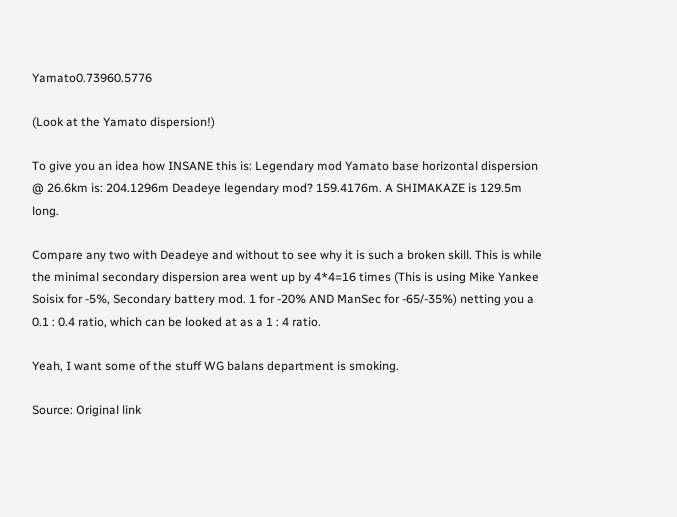Yamato0.73960.5776

(Look at the Yamato dispersion!)

To give you an idea how INSANE this is: Legendary mod Yamato base horizontal dispersion @ 26.6km is: 204.1296m Deadeye legendary mod? 159.4176m. A SHIMAKAZE is 129.5m long.

Compare any two with Deadeye and without to see why it is such a broken skill. This is while the minimal secondary dispersion area went up by 4*4=16 times (This is using Mike Yankee Soisix for -5%, Secondary battery mod. 1 for -20% AND ManSec for -65/-35%) netting you a 0.1 : 0.4 ratio, which can be looked at as a 1 : 4 ratio.

Yeah, I want some of the stuff WG balans department is smoking.

Source: Original link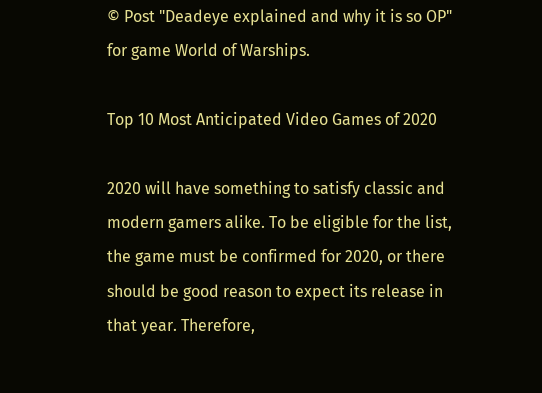© Post "Deadeye explained and why it is so OP" for game World of Warships.

Top 10 Most Anticipated Video Games of 2020

2020 will have something to satisfy classic and modern gamers alike. To be eligible for the list, the game must be confirmed for 2020, or there should be good reason to expect its release in that year. Therefore,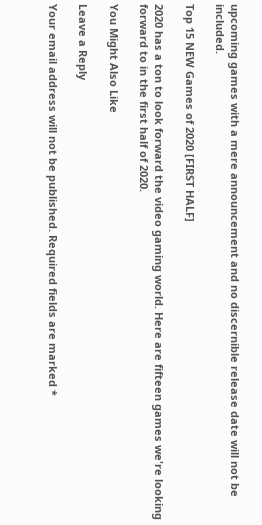upcoming games with a mere announcement and no discernible release date will not be included.

Top 15 NEW Games of 2020 [FIRST HALF]

2020 has a ton to look forward the video gaming world. Here are fifteen games we're looking forward to in the first half of 2020.

You Might Also Like

Leave a Reply

Your email address will not be published. Required fields are marked *